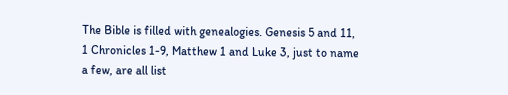The Bible is filled with genealogies. Genesis 5 and 11, 1 Chronicles 1-9, Matthew 1 and Luke 3, just to name a few, are all list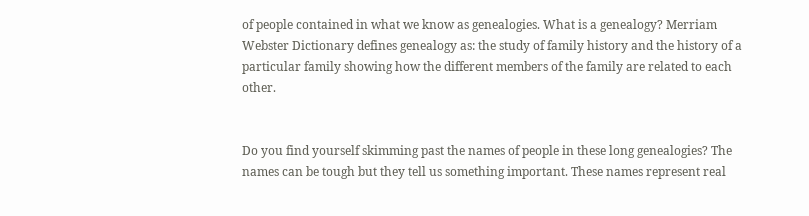of people contained in what we know as genealogies. What is a genealogy? Merriam Webster Dictionary defines genealogy as: the study of family history and the history of a particular family showing how the different members of the family are related to each other.


Do you find yourself skimming past the names of people in these long genealogies? The names can be tough but they tell us something important. These names represent real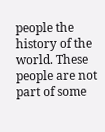people the history of the world. These people are not part of some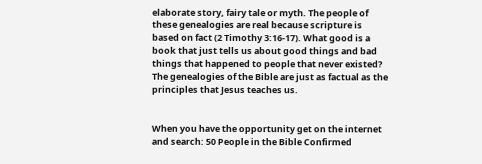elaborate story, fairy tale or myth. The people of these genealogies are real because scripture is based on fact (2 Timothy 3:16-17). What good is a book that just tells us about good things and bad things that happened to people that never existed? The genealogies of the Bible are just as factual as the principles that Jesus teaches us.


When you have the opportunity get on the internet and search: 50 People in the Bible Confirmed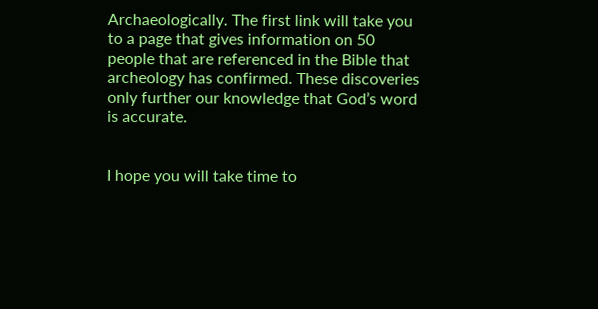Archaeologically. The first link will take you to a page that gives information on 50 people that are referenced in the Bible that archeology has confirmed. These discoveries only further our knowledge that God’s word is accurate.


I hope you will take time to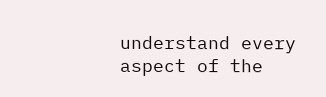understand every aspect of the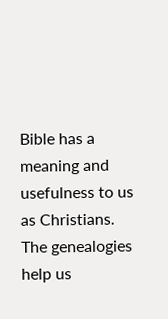Bible has a meaning and usefulness to us as Christians. The genealogies help us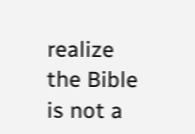realize the Bible is not a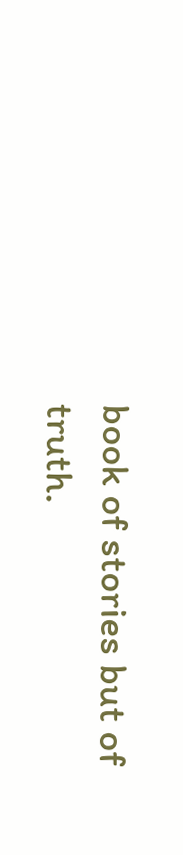book of stories but of truth.